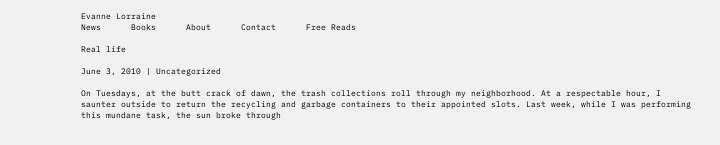Evanne Lorraine
News      Books      About      Contact      Free Reads

Real life

June 3, 2010 | Uncategorized

On Tuesdays, at the butt crack of dawn, the trash collections roll through my neighborhood. At a respectable hour, I saunter outside to return the recycling and garbage containers to their appointed slots. Last week, while I was performing this mundane task, the sun broke through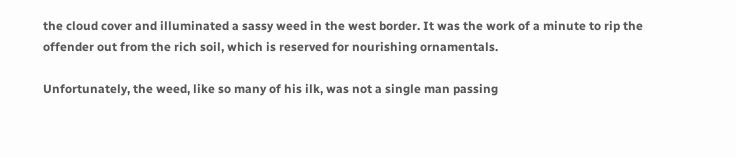the cloud cover and illuminated a sassy weed in the west border. It was the work of a minute to rip the offender out from the rich soil, which is reserved for nourishing ornamentals.

Unfortunately, the weed, like so many of his ilk, was not a single man passing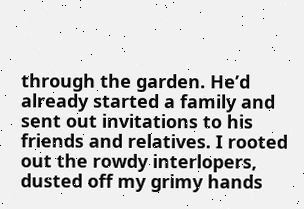through the garden. He’d already started a family and sent out invitations to his friends and relatives. I rooted out the rowdy interlopers, dusted off my grimy hands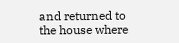and returned to the house where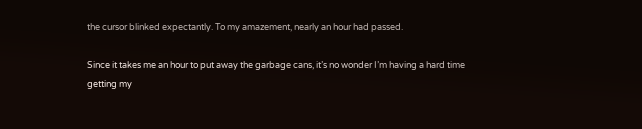the cursor blinked expectantly. To my amazement, nearly an hour had passed.

Since it takes me an hour to put away the garbage cans, it’s no wonder I’m having a hard time getting my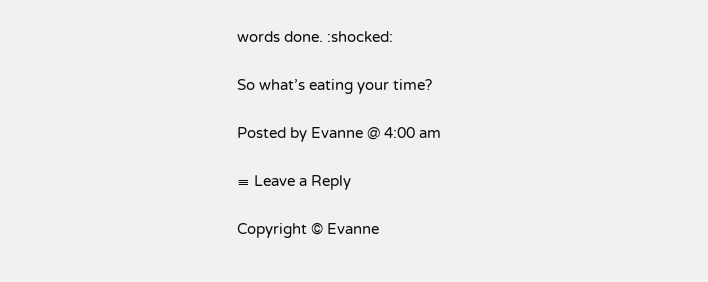words done. :shocked:

So what’s eating your time?

Posted by Evanne @ 4:00 am

≡ Leave a Reply

Copyright © Evanne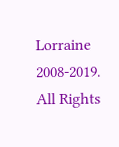Lorraine 2008-2019. All Rights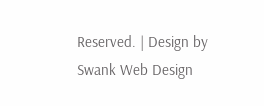Reserved. | Design by Swank Web Design